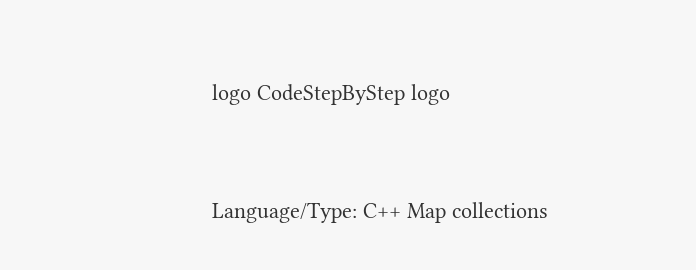logo CodeStepByStep logo


Language/Type: C++ Map collections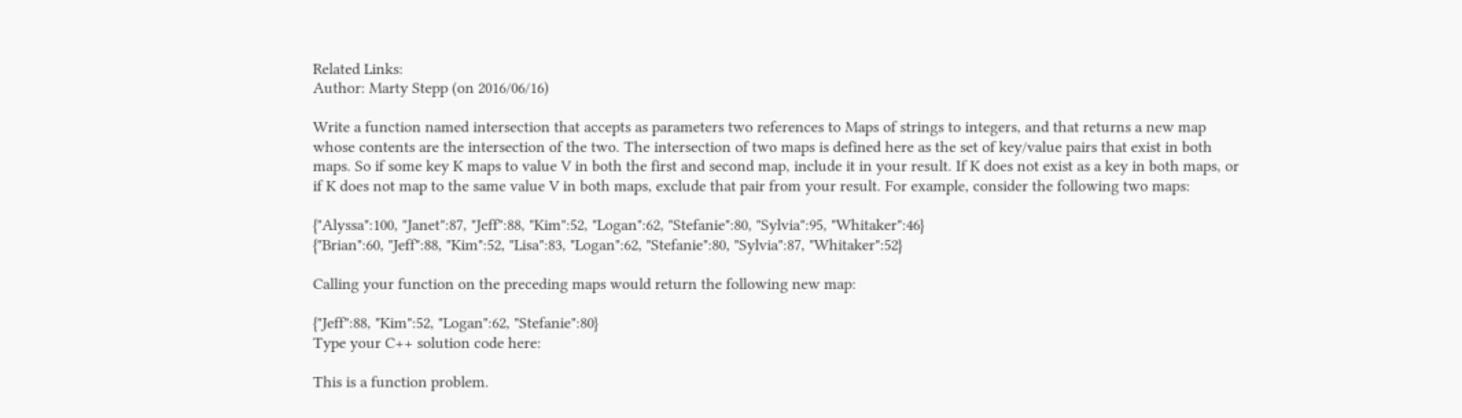Related Links:
Author: Marty Stepp (on 2016/06/16)

Write a function named intersection that accepts as parameters two references to Maps of strings to integers, and that returns a new map whose contents are the intersection of the two. The intersection of two maps is defined here as the set of key/value pairs that exist in both maps. So if some key K maps to value V in both the first and second map, include it in your result. If K does not exist as a key in both maps, or if K does not map to the same value V in both maps, exclude that pair from your result. For example, consider the following two maps:

{"Alyssa":100, "Janet":87, "Jeff":88, "Kim":52, "Logan":62, "Stefanie":80, "Sylvia":95, "Whitaker":46}
{"Brian":60, "Jeff":88, "Kim":52, "Lisa":83, "Logan":62, "Stefanie":80, "Sylvia":87, "Whitaker":52}

Calling your function on the preceding maps would return the following new map:

{"Jeff":88, "Kim":52, "Logan":62, "Stefanie":80}
Type your C++ solution code here:

This is a function problem.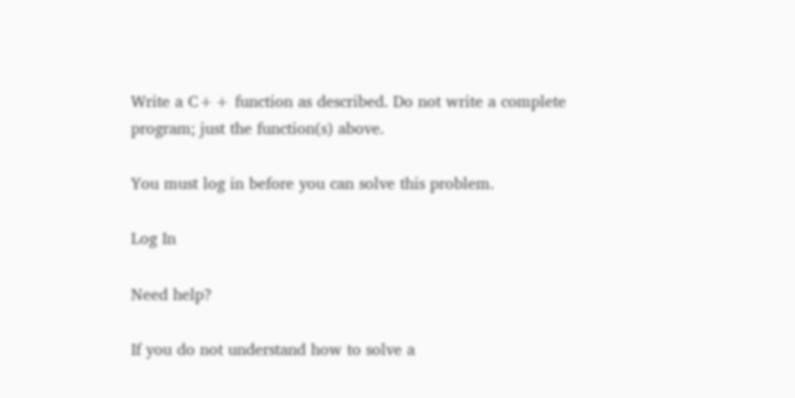Write a C++ function as described. Do not write a complete program; just the function(s) above.

You must log in before you can solve this problem.

Log In

Need help?

If you do not understand how to solve a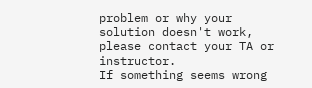problem or why your solution doesn't work, please contact your TA or instructor.
If something seems wrong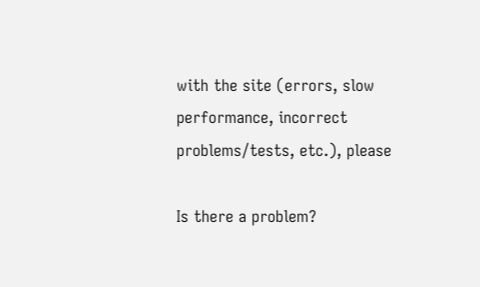with the site (errors, slow performance, incorrect problems/tests, etc.), please

Is there a problem?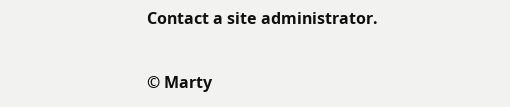Contact a site administrator.

© Marty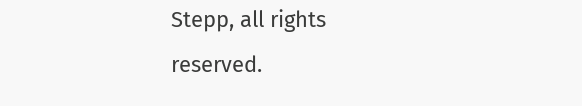Stepp, all rights reserved.